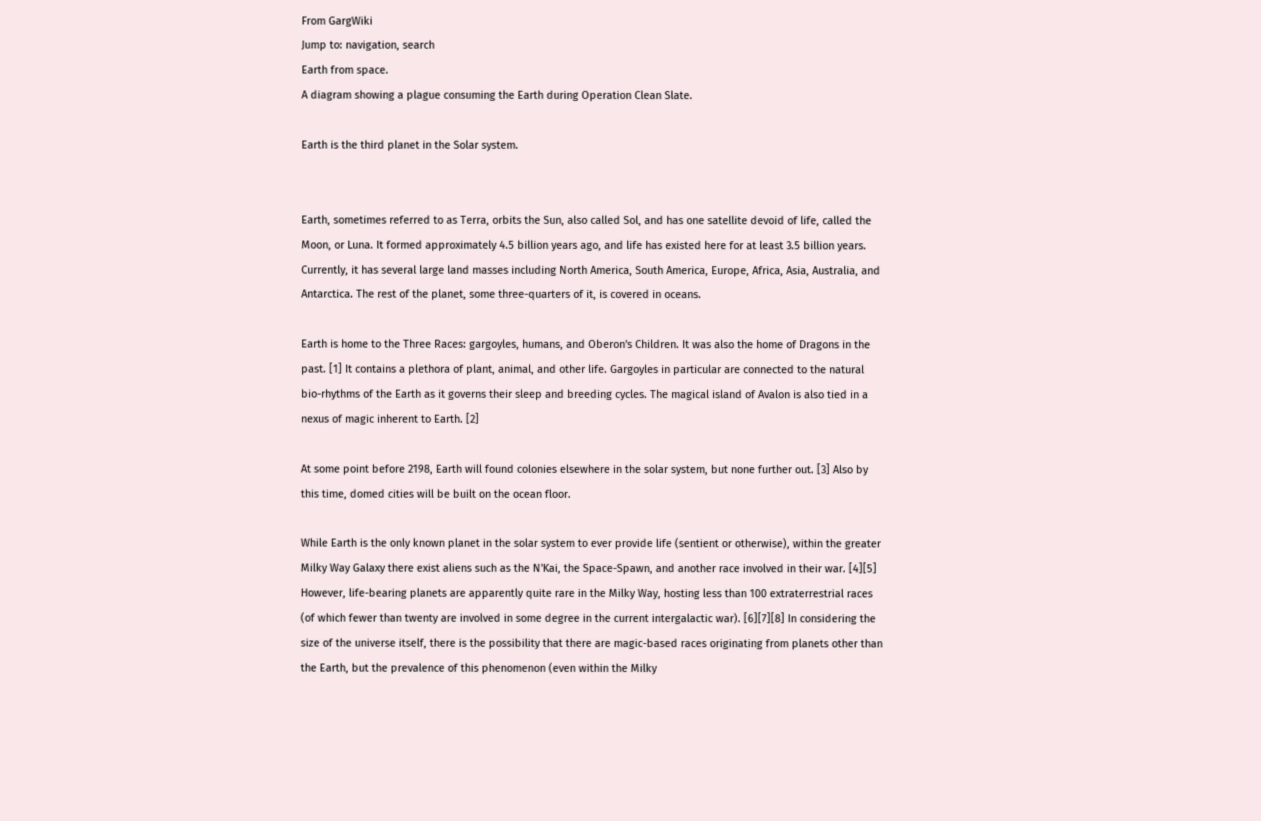From GargWiki
Jump to: navigation, search
Earth from space.
A diagram showing a plague consuming the Earth during Operation Clean Slate.

Earth is the third planet in the Solar system.


Earth, sometimes referred to as Terra, orbits the Sun, also called Sol, and has one satellite devoid of life, called the Moon, or Luna. It formed approximately 4.5 billion years ago, and life has existed here for at least 3.5 billion years. Currently, it has several large land masses including North America, South America, Europe, Africa, Asia, Australia, and Antarctica. The rest of the planet, some three-quarters of it, is covered in oceans.

Earth is home to the Three Races: gargoyles, humans, and Oberon's Children. It was also the home of Dragons in the past. [1] It contains a plethora of plant, animal, and other life. Gargoyles in particular are connected to the natural bio-rhythms of the Earth as it governs their sleep and breeding cycles. The magical island of Avalon is also tied in a nexus of magic inherent to Earth. [2]

At some point before 2198, Earth will found colonies elsewhere in the solar system, but none further out. [3] Also by this time, domed cities will be built on the ocean floor.

While Earth is the only known planet in the solar system to ever provide life (sentient or otherwise), within the greater Milky Way Galaxy there exist aliens such as the N'Kai, the Space-Spawn, and another race involved in their war. [4][5] However, life-bearing planets are apparently quite rare in the Milky Way, hosting less than 100 extraterrestrial races (of which fewer than twenty are involved in some degree in the current intergalactic war). [6][7][8] In considering the size of the universe itself, there is the possibility that there are magic-based races originating from planets other than the Earth, but the prevalence of this phenomenon (even within the Milky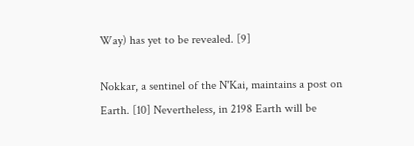Way) has yet to be revealed. [9]

Nokkar, a sentinel of the N'Kai, maintains a post on Earth. [10] Nevertheless, in 2198 Earth will be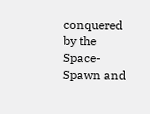conquered by the Space-Spawn and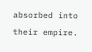absorbed into their empire.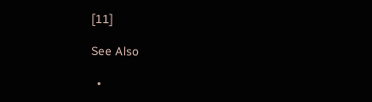[11]

See Also

  •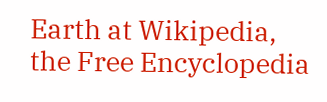Earth at Wikipedia, the Free Encyclopedia